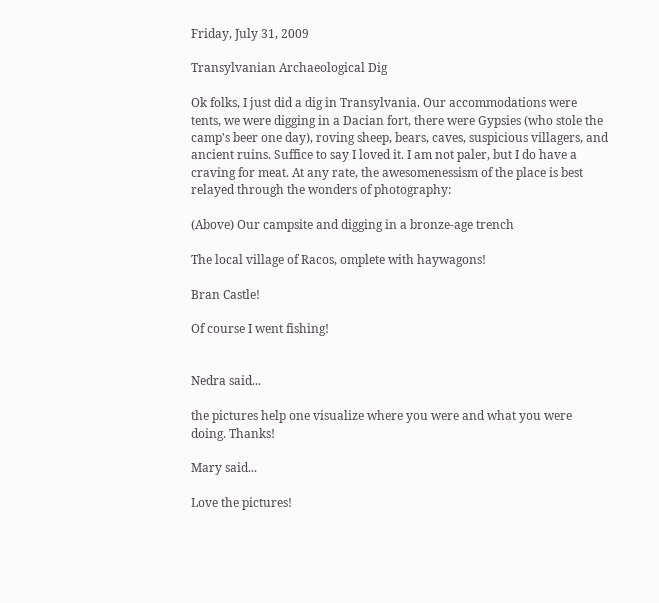Friday, July 31, 2009

Transylvanian Archaeological Dig

Ok folks, I just did a dig in Transylvania. Our accommodations were tents, we were digging in a Dacian fort, there were Gypsies (who stole the camp's beer one day), roving sheep, bears, caves, suspicious villagers, and ancient ruins. Suffice to say I loved it. I am not paler, but I do have a craving for meat. At any rate, the awesomenessism of the place is best relayed through the wonders of photography:

(Above) Our campsite and digging in a bronze-age trench

The local village of Racos, omplete with haywagons!

Bran Castle!

Of course I went fishing!


Nedra said...

the pictures help one visualize where you were and what you were doing. Thanks!

Mary said...

Love the pictures!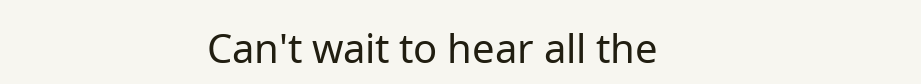Can't wait to hear all the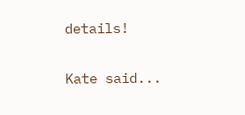details!

Kate said...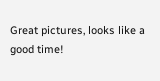Great pictures, looks like a good time!